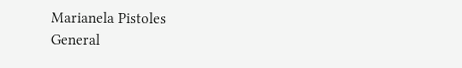Marianela Pistoles
General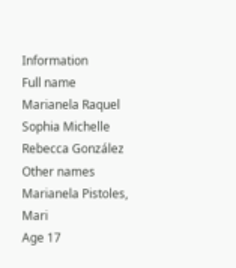Information
Full name Marianela Raquel Sophia Michelle Rebecca González
Other names Marianela Pistoles, Mari
Age 17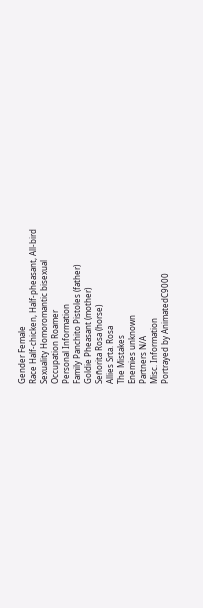Gender Female
Race Half-chicken, Half-pheasant, All-bird
Sexuality Homoromantic bisexual
Occupation Roamer
Personal Information
Family Panchito Pistoles (father)
Goldie Pheasant (mother)
Señorita Rosa (horse)
Allies Srta. Rosa
The Mistakes
Enemies unknown
Partners N/A
Misc. Information
Portrayed by AnimatedC9000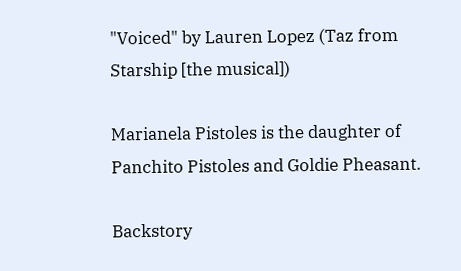"Voiced" by Lauren Lopez (Taz from Starship [the musical])

Marianela Pistoles is the daughter of Panchito Pistoles and Goldie Pheasant.

Backstory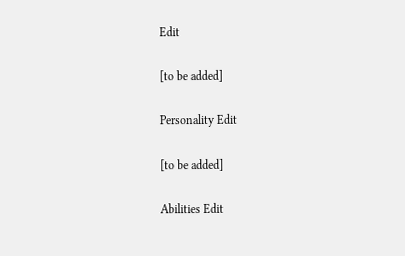Edit

[to be added]

Personality Edit

[to be added]

Abilities Edit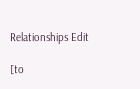Relationships Edit

[to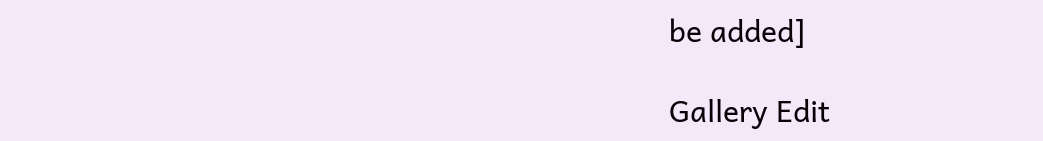be added]

Gallery Edit